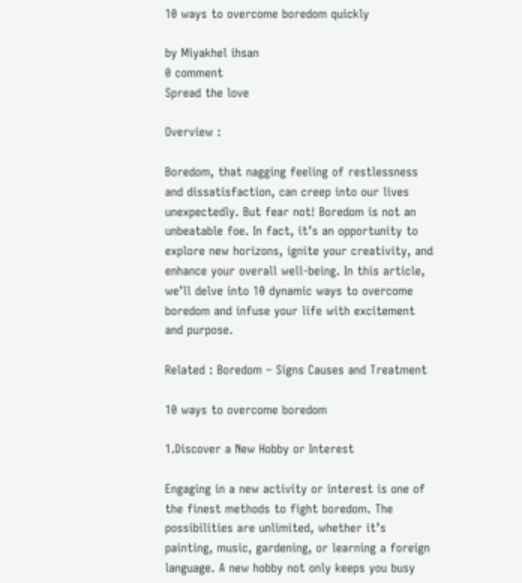10 ways to overcome boredom quickly

by Miyakhel ihsan
0 comment
Spread the love

Overview :

Boredom, that nagging feeling of restlessness and dissatisfaction, can creep into our lives unexpectedly. But fear not! Boredom is not an unbeatable foe. In fact, it’s an opportunity to explore new horizons, ignite your creativity, and enhance your overall well-being. In this article, we’ll delve into 10 dynamic ways to overcome boredom and infuse your life with excitement and purpose.

Related : Boredom – Signs Causes and Treatment

10 ways to overcome boredom

1.Discover a New Hobby or Interest

Engaging in a new activity or interest is one of the finest methods to fight boredom. The possibilities are unlimited, whether it’s painting, music, gardening, or learning a foreign language. A new hobby not only keeps you busy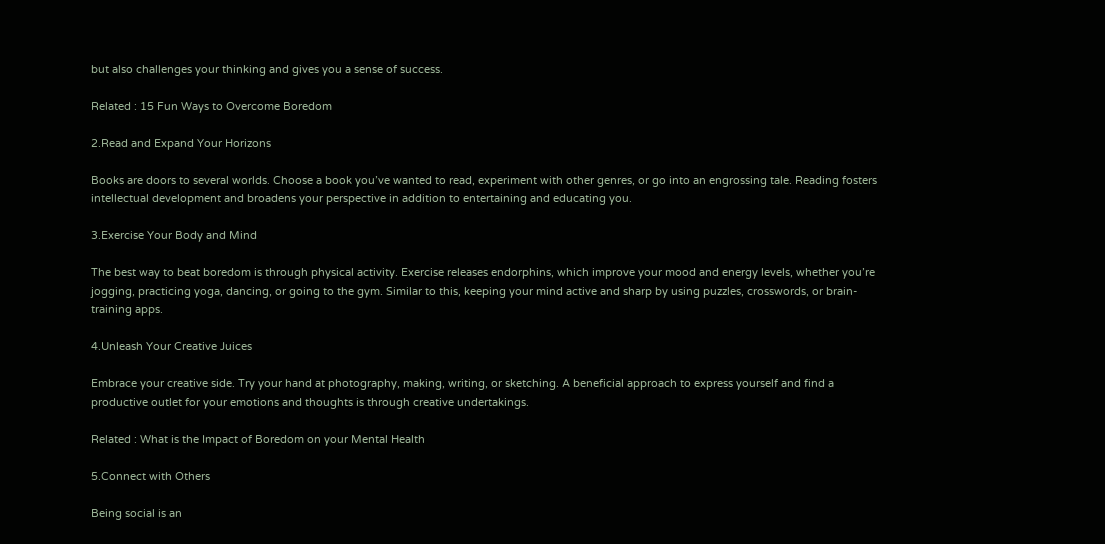but also challenges your thinking and gives you a sense of success.

Related : 15 Fun Ways to Overcome Boredom

2.Read and Expand Your Horizons

Books are doors to several worlds. Choose a book you’ve wanted to read, experiment with other genres, or go into an engrossing tale. Reading fosters intellectual development and broadens your perspective in addition to entertaining and educating you.

3.Exercise Your Body and Mind

The best way to beat boredom is through physical activity. Exercise releases endorphins, which improve your mood and energy levels, whether you’re jogging, practicing yoga, dancing, or going to the gym. Similar to this, keeping your mind active and sharp by using puzzles, crosswords, or brain-training apps.

4.Unleash Your Creative Juices

Embrace your creative side. Try your hand at photography, making, writing, or sketching. A beneficial approach to express yourself and find a productive outlet for your emotions and thoughts is through creative undertakings.

Related : What is the Impact of Boredom on your Mental Health

5.Connect with Others

Being social is an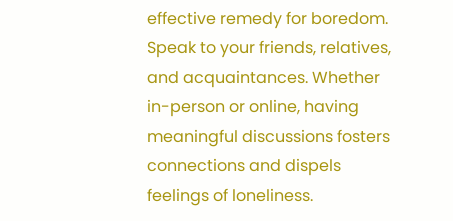effective remedy for boredom. Speak to your friends, relatives, and acquaintances. Whether in-person or online, having meaningful discussions fosters connections and dispels feelings of loneliness.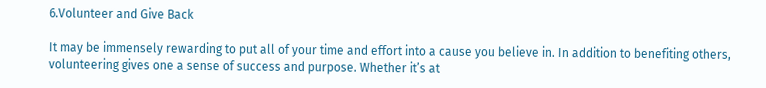6.Volunteer and Give Back

It may be immensely rewarding to put all of your time and effort into a cause you believe in. In addition to benefiting others, volunteering gives one a sense of success and purpose. Whether it’s at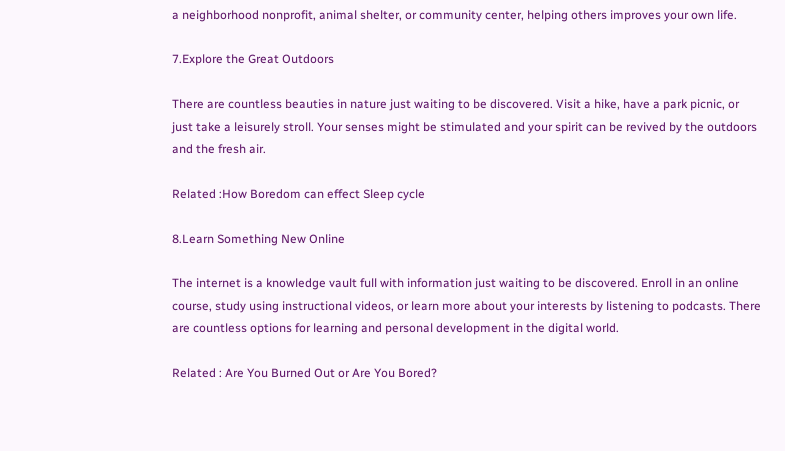a neighborhood nonprofit, animal shelter, or community center, helping others improves your own life.

7.Explore the Great Outdoors

There are countless beauties in nature just waiting to be discovered. Visit a hike, have a park picnic, or just take a leisurely stroll. Your senses might be stimulated and your spirit can be revived by the outdoors and the fresh air.

Related :How Boredom can effect Sleep cycle

8.Learn Something New Online

The internet is a knowledge vault full with information just waiting to be discovered. Enroll in an online course, study using instructional videos, or learn more about your interests by listening to podcasts. There are countless options for learning and personal development in the digital world.

Related : Are You Burned Out or Are You Bored?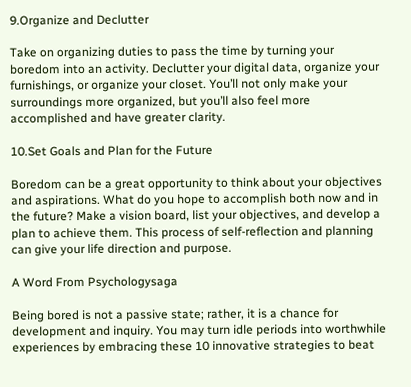9.Organize and Declutter

Take on organizing duties to pass the time by turning your boredom into an activity. Declutter your digital data, organize your furnishings, or organize your closet. You’ll not only make your surroundings more organized, but you’ll also feel more accomplished and have greater clarity.

10.Set Goals and Plan for the Future

Boredom can be a great opportunity to think about your objectives and aspirations. What do you hope to accomplish both now and in the future? Make a vision board, list your objectives, and develop a plan to achieve them. This process of self-reflection and planning can give your life direction and purpose.

A Word From Psychologysaga

Being bored is not a passive state; rather, it is a chance for development and inquiry. You may turn idle periods into worthwhile experiences by embracing these 10 innovative strategies to beat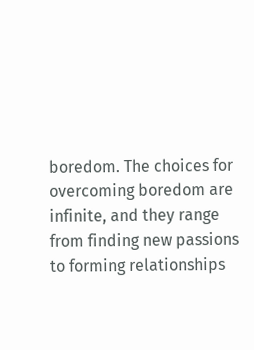boredom. The choices for overcoming boredom are infinite, and they range from finding new passions to forming relationships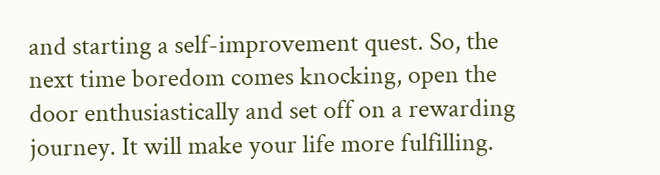and starting a self-improvement quest. So, the next time boredom comes knocking, open the door enthusiastically and set off on a rewarding journey. It will make your life more fulfilling.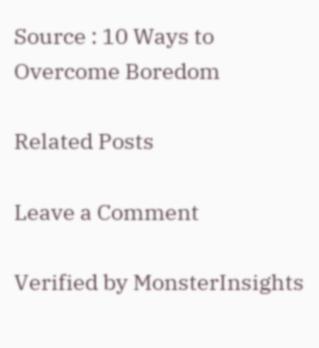Source : 10 Ways to Overcome Boredom

Related Posts

Leave a Comment

Verified by MonsterInsights